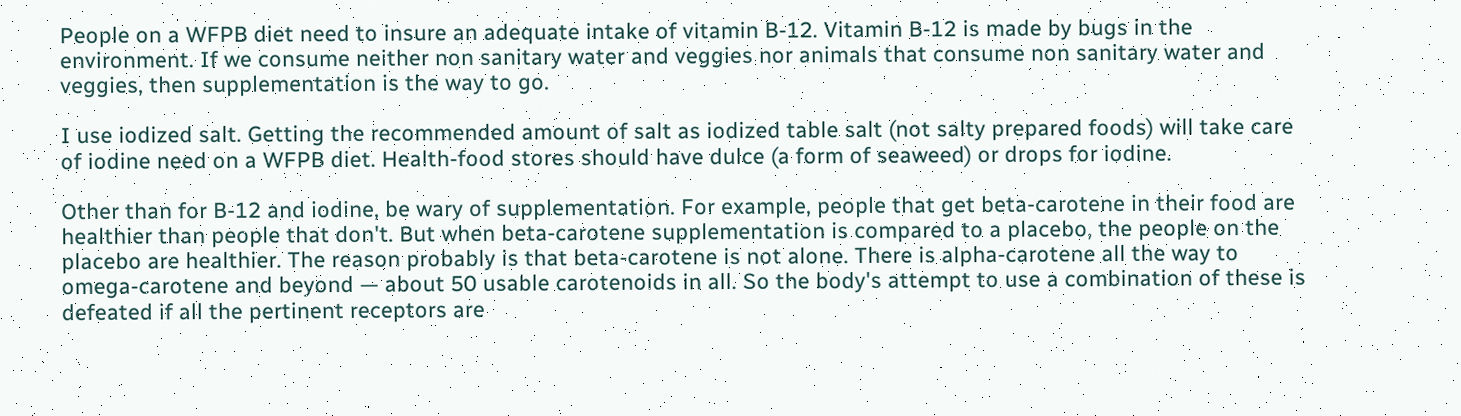People on a WFPB diet need to insure an adequate intake of vitamin B-12. Vitamin B-12 is made by bugs in the environment. If we consume neither non sanitary water and veggies nor animals that consume non sanitary water and veggies, then supplementation is the way to go.

I use iodized salt. Getting the recommended amount of salt as iodized table salt (not salty prepared foods) will take care of iodine need on a WFPB diet. Health-food stores should have dulce (a form of seaweed) or drops for iodine.

Other than for B-12 and iodine, be wary of supplementation. For example, people that get beta-carotene in their food are healthier than people that don't. But when beta-carotene supplementation is compared to a placebo, the people on the placebo are healthier. The reason probably is that beta-carotene is not alone. There is alpha-carotene all the way to omega-carotene and beyond — about 50 usable carotenoids in all. So the body's attempt to use a combination of these is defeated if all the pertinent receptors are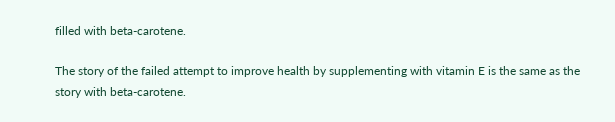filled with beta-carotene.

The story of the failed attempt to improve health by supplementing with vitamin E is the same as the story with beta-carotene.